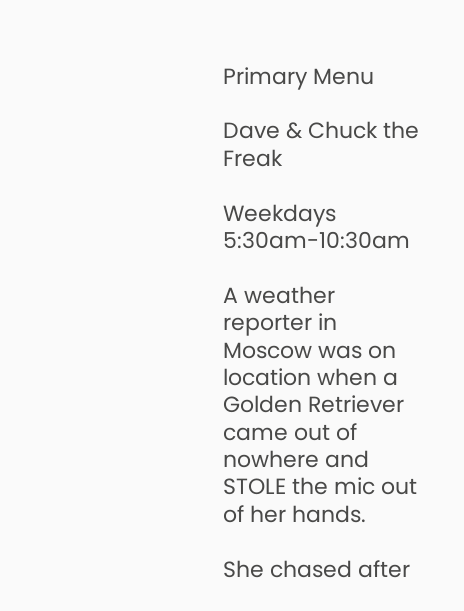Primary Menu

Dave & Chuck the Freak

Weekdays 5:30am-10:30am

A weather reporter in Moscow was on location when a Golden Retriever came out of nowhere and STOLE the mic out of her hands.

She chased after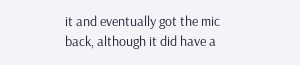it and eventually got the mic back, although it did have a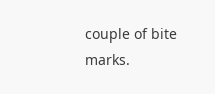couple of bite marks.